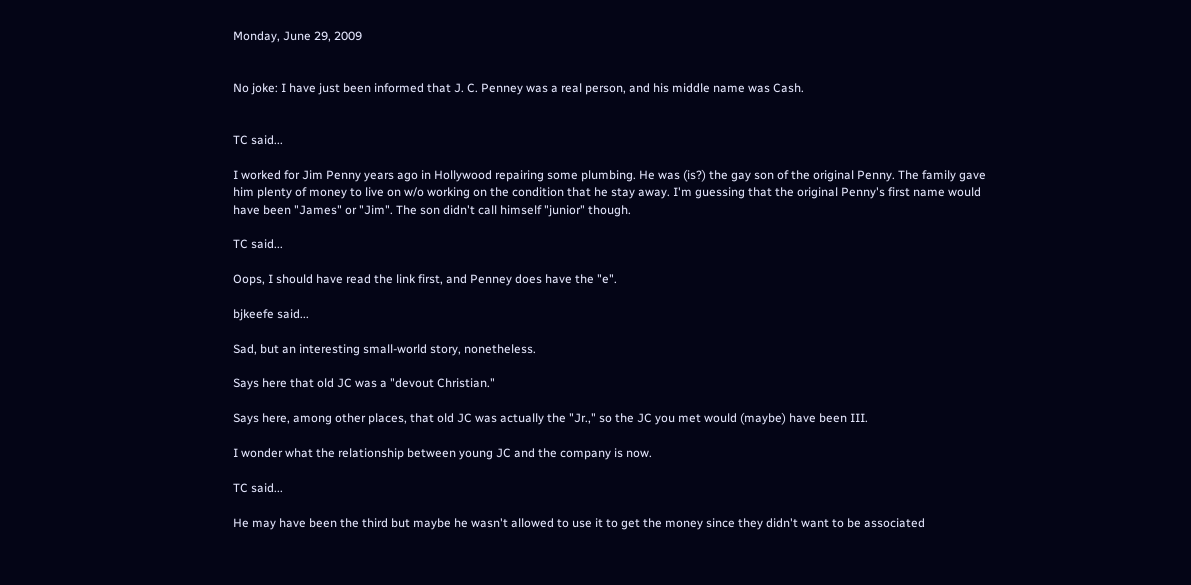Monday, June 29, 2009


No joke: I have just been informed that J. C. Penney was a real person, and his middle name was Cash.


TC said...

I worked for Jim Penny years ago in Hollywood repairing some plumbing. He was (is?) the gay son of the original Penny. The family gave him plenty of money to live on w/o working on the condition that he stay away. I'm guessing that the original Penny's first name would have been "James" or "Jim". The son didn't call himself "junior" though.

TC said...

Oops, I should have read the link first, and Penney does have the "e".

bjkeefe said...

Sad, but an interesting small-world story, nonetheless.

Says here that old JC was a "devout Christian."

Says here, among other places, that old JC was actually the "Jr.," so the JC you met would (maybe) have been III.

I wonder what the relationship between young JC and the company is now.

TC said...

He may have been the third but maybe he wasn't allowed to use it to get the money since they didn't want to be associated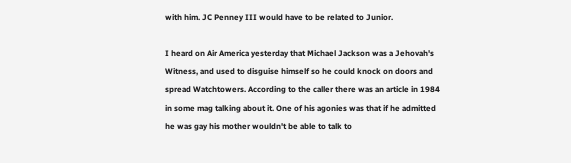with him. JC Penney III would have to be related to Junior.

I heard on Air America yesterday that Michael Jackson was a Jehovah's Witness, and used to disguise himself so he could knock on doors and spread Watchtowers. According to the caller there was an article in 1984 in some mag talking about it. One of his agonies was that if he admitted he was gay his mother wouldn't be able to talk to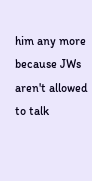him any more because JWs aren't allowed to talk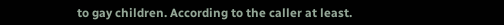to gay children. According to the caller at least.